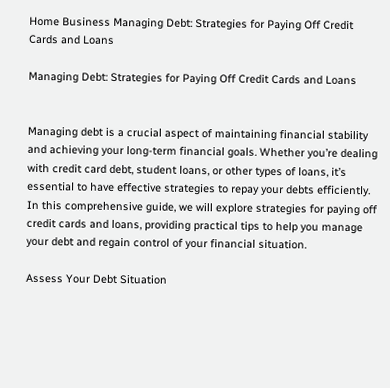Home Business Managing Debt: Strategies for Paying Off Credit Cards and Loans

Managing Debt: Strategies for Paying Off Credit Cards and Loans


Managing debt is a crucial aspect of maintaining financial stability and achieving your long-term financial goals. Whether you’re dealing with credit card debt, student loans, or other types of loans, it’s essential to have effective strategies to repay your debts efficiently. In this comprehensive guide, we will explore strategies for paying off credit cards and loans, providing practical tips to help you manage your debt and regain control of your financial situation.

Assess Your Debt Situation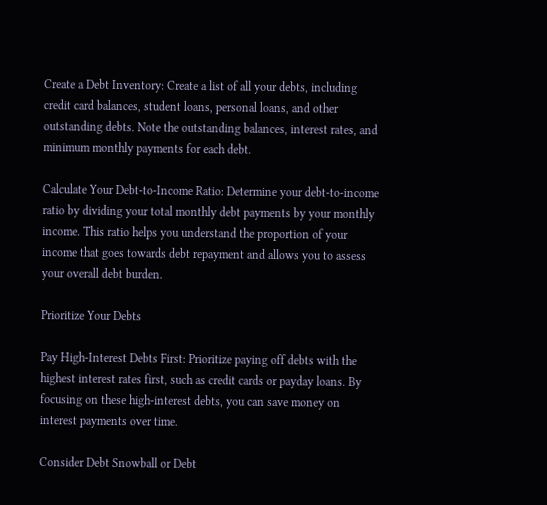Create a Debt Inventory: Create a list of all your debts, including credit card balances, student loans, personal loans, and other outstanding debts. Note the outstanding balances, interest rates, and minimum monthly payments for each debt.

Calculate Your Debt-to-Income Ratio: Determine your debt-to-income ratio by dividing your total monthly debt payments by your monthly income. This ratio helps you understand the proportion of your income that goes towards debt repayment and allows you to assess your overall debt burden.

Prioritize Your Debts

Pay High-Interest Debts First: Prioritize paying off debts with the highest interest rates first, such as credit cards or payday loans. By focusing on these high-interest debts, you can save money on interest payments over time.

Consider Debt Snowball or Debt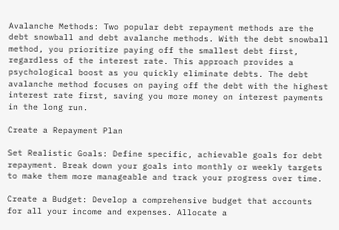Avalanche Methods: Two popular debt repayment methods are the debt snowball and debt avalanche methods. With the debt snowball method, you prioritize paying off the smallest debt first, regardless of the interest rate. This approach provides a psychological boost as you quickly eliminate debts. The debt avalanche method focuses on paying off the debt with the highest interest rate first, saving you more money on interest payments in the long run.

Create a Repayment Plan

Set Realistic Goals: Define specific, achievable goals for debt repayment. Break down your goals into monthly or weekly targets to make them more manageable and track your progress over time.

Create a Budget: Develop a comprehensive budget that accounts for all your income and expenses. Allocate a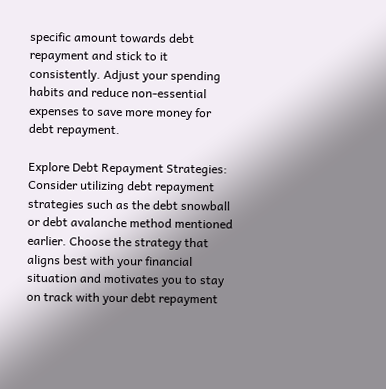specific amount towards debt repayment and stick to it consistently. Adjust your spending habits and reduce non-essential expenses to save more money for debt repayment.

Explore Debt Repayment Strategies: Consider utilizing debt repayment strategies such as the debt snowball or debt avalanche method mentioned earlier. Choose the strategy that aligns best with your financial situation and motivates you to stay on track with your debt repayment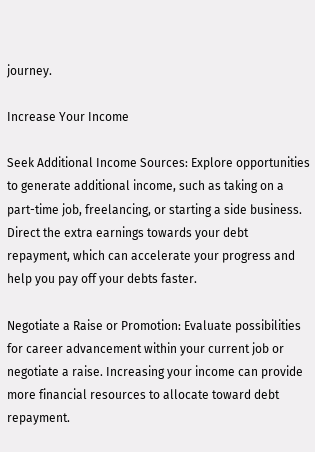journey.

Increase Your Income

Seek Additional Income Sources: Explore opportunities to generate additional income, such as taking on a part-time job, freelancing, or starting a side business. Direct the extra earnings towards your debt repayment, which can accelerate your progress and help you pay off your debts faster.

Negotiate a Raise or Promotion: Evaluate possibilities for career advancement within your current job or negotiate a raise. Increasing your income can provide more financial resources to allocate toward debt repayment.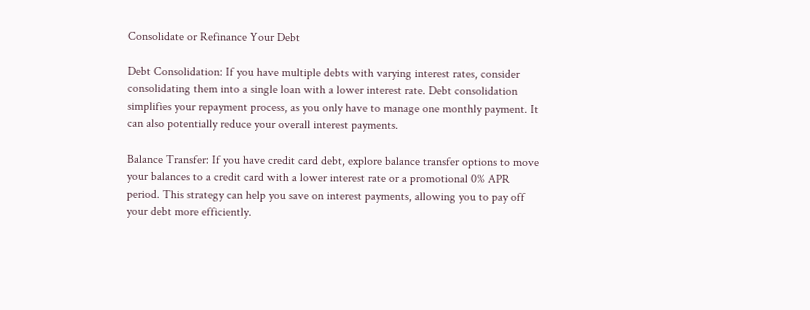Consolidate or Refinance Your Debt

Debt Consolidation: If you have multiple debts with varying interest rates, consider consolidating them into a single loan with a lower interest rate. Debt consolidation simplifies your repayment process, as you only have to manage one monthly payment. It can also potentially reduce your overall interest payments.

Balance Transfer: If you have credit card debt, explore balance transfer options to move your balances to a credit card with a lower interest rate or a promotional 0% APR period. This strategy can help you save on interest payments, allowing you to pay off your debt more efficiently.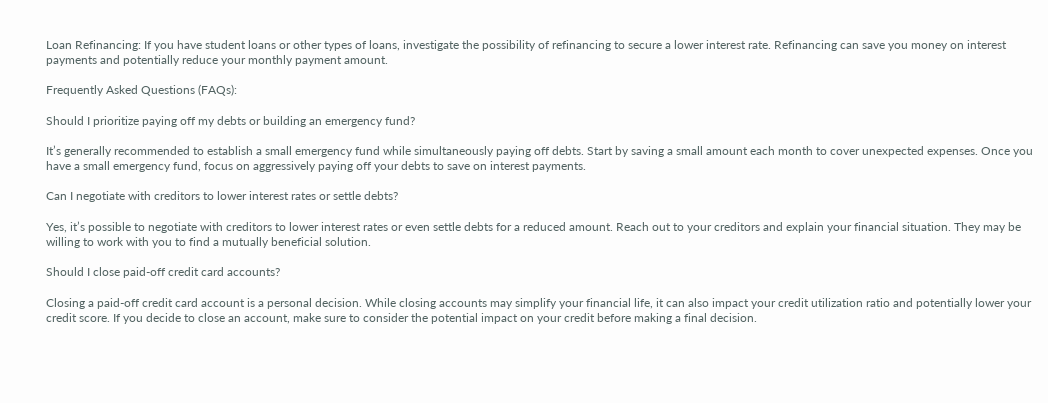Loan Refinancing: If you have student loans or other types of loans, investigate the possibility of refinancing to secure a lower interest rate. Refinancing can save you money on interest payments and potentially reduce your monthly payment amount.

Frequently Asked Questions (FAQs):

Should I prioritize paying off my debts or building an emergency fund?

It’s generally recommended to establish a small emergency fund while simultaneously paying off debts. Start by saving a small amount each month to cover unexpected expenses. Once you have a small emergency fund, focus on aggressively paying off your debts to save on interest payments.

Can I negotiate with creditors to lower interest rates or settle debts?

Yes, it’s possible to negotiate with creditors to lower interest rates or even settle debts for a reduced amount. Reach out to your creditors and explain your financial situation. They may be willing to work with you to find a mutually beneficial solution.

Should I close paid-off credit card accounts?

Closing a paid-off credit card account is a personal decision. While closing accounts may simplify your financial life, it can also impact your credit utilization ratio and potentially lower your credit score. If you decide to close an account, make sure to consider the potential impact on your credit before making a final decision.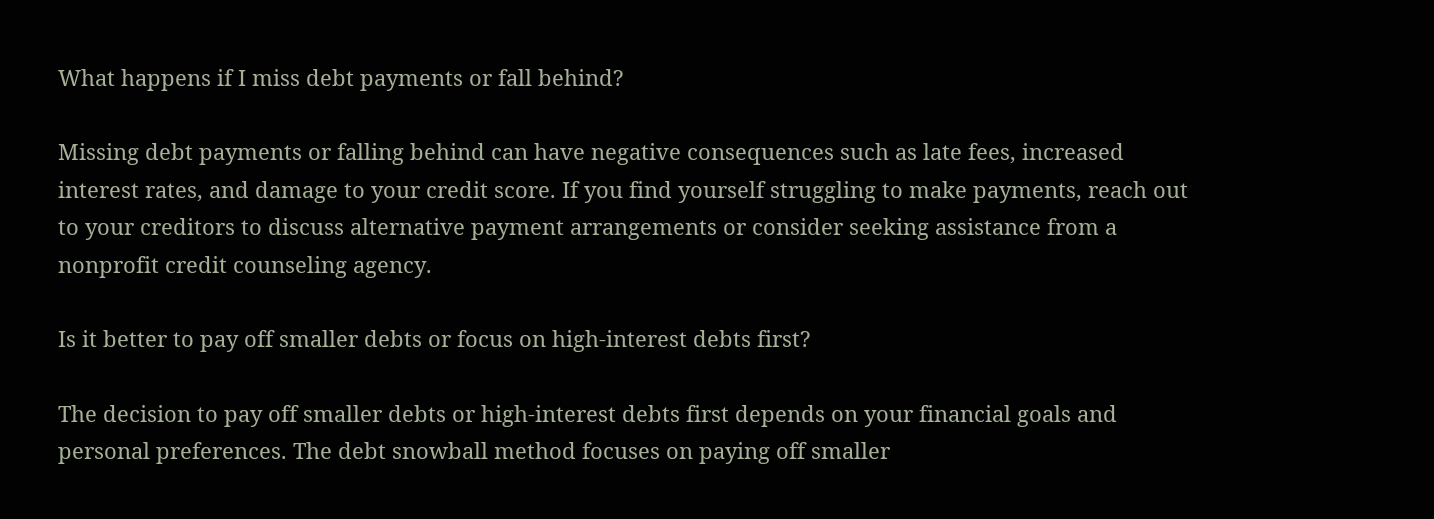What happens if I miss debt payments or fall behind?

Missing debt payments or falling behind can have negative consequences such as late fees, increased interest rates, and damage to your credit score. If you find yourself struggling to make payments, reach out to your creditors to discuss alternative payment arrangements or consider seeking assistance from a nonprofit credit counseling agency.

Is it better to pay off smaller debts or focus on high-interest debts first?

The decision to pay off smaller debts or high-interest debts first depends on your financial goals and personal preferences. The debt snowball method focuses on paying off smaller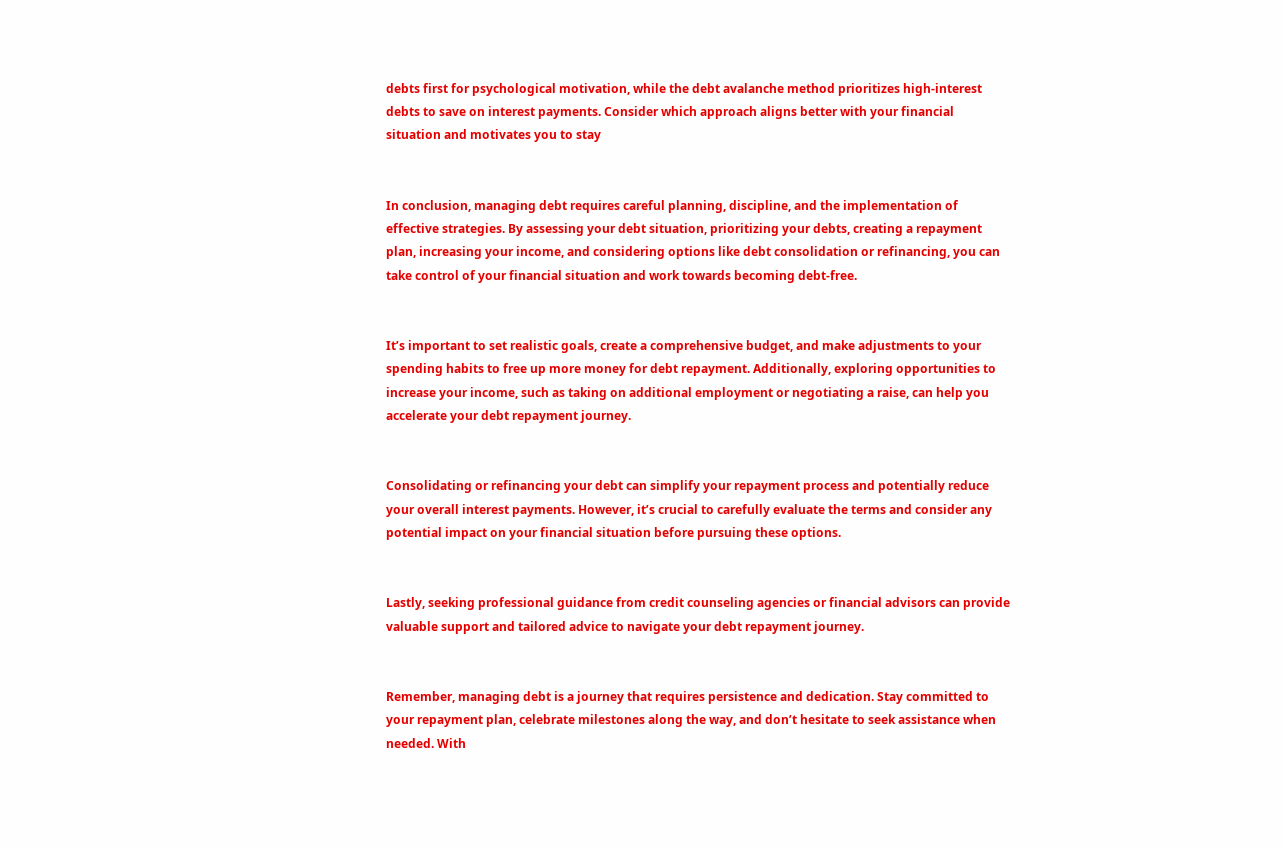debts first for psychological motivation, while the debt avalanche method prioritizes high-interest debts to save on interest payments. Consider which approach aligns better with your financial situation and motivates you to stay


In conclusion, managing debt requires careful planning, discipline, and the implementation of effective strategies. By assessing your debt situation, prioritizing your debts, creating a repayment plan, increasing your income, and considering options like debt consolidation or refinancing, you can take control of your financial situation and work towards becoming debt-free.


It’s important to set realistic goals, create a comprehensive budget, and make adjustments to your spending habits to free up more money for debt repayment. Additionally, exploring opportunities to increase your income, such as taking on additional employment or negotiating a raise, can help you accelerate your debt repayment journey.


Consolidating or refinancing your debt can simplify your repayment process and potentially reduce your overall interest payments. However, it’s crucial to carefully evaluate the terms and consider any potential impact on your financial situation before pursuing these options.


Lastly, seeking professional guidance from credit counseling agencies or financial advisors can provide valuable support and tailored advice to navigate your debt repayment journey.


Remember, managing debt is a journey that requires persistence and dedication. Stay committed to your repayment plan, celebrate milestones along the way, and don’t hesitate to seek assistance when needed. With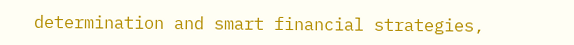determination and smart financial strategies,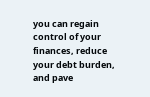you can regain control of your finances, reduce your debt burden, and pave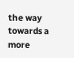the way towards a more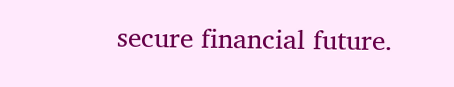secure financial future.